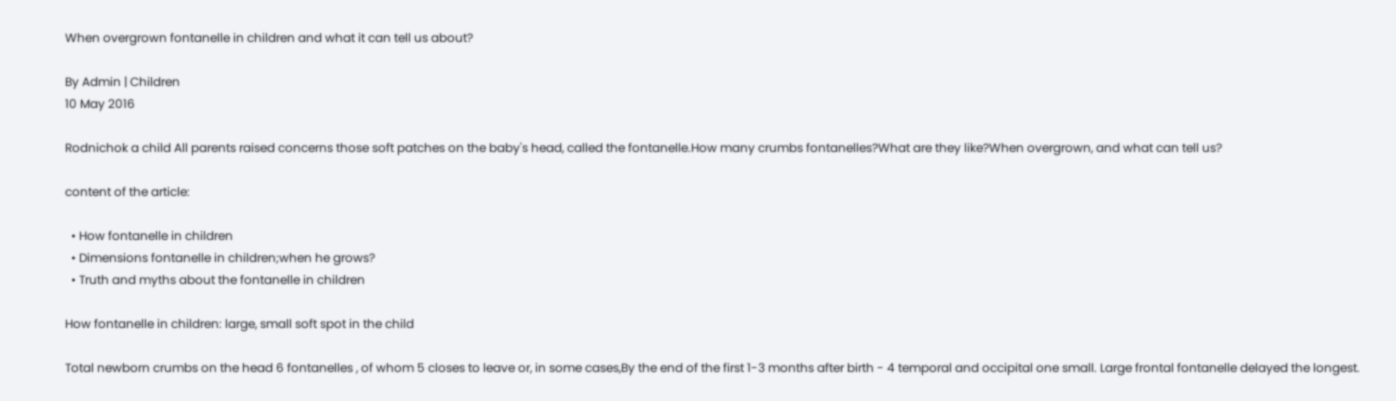When overgrown fontanelle in children and what it can tell us about?

By Admin | Children
10 May 2016

Rodnichok a child All parents raised concerns those soft patches on the baby's head, called the fontanelle.How many crumbs fontanelles?What are they like?When overgrown, and what can tell us?

content of the article:

  • How fontanelle in children
  • Dimensions fontanelle in children;when he grows?
  • Truth and myths about the fontanelle in children

How fontanelle in children: large, small soft spot in the child

Total newborn crumbs on the head 6 fontanelles , of whom 5 closes to leave or, in some cases,By the end of the first 1-3 months after birth - 4 temporal and occipital one small. Large frontal fontanelle delayed the longest.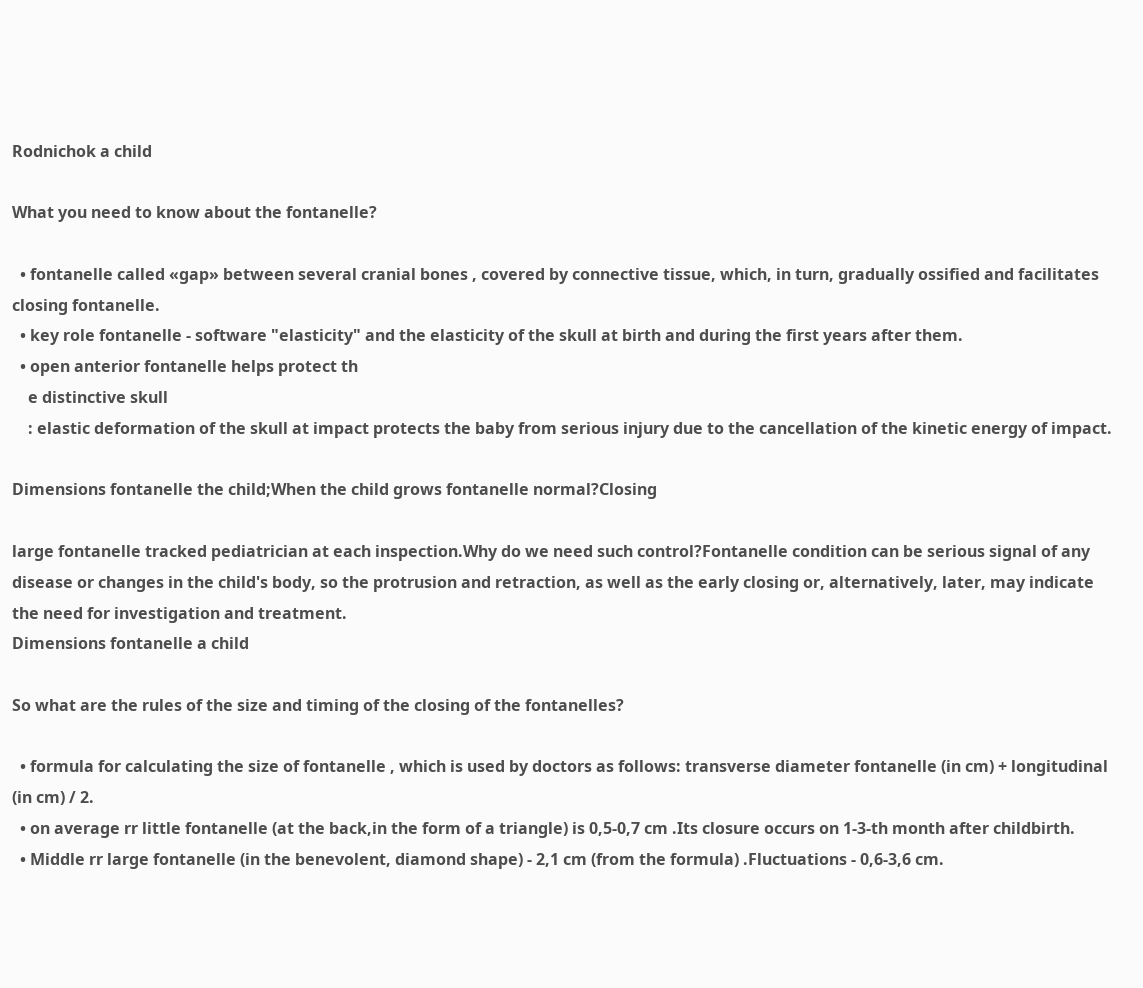Rodnichok a child

What you need to know about the fontanelle?

  • fontanelle called «gap» between several cranial bones , covered by connective tissue, which, in turn, gradually ossified and facilitates closing fontanelle.
  • key role fontanelle - software "elasticity" and the elasticity of the skull at birth and during the first years after them.
  • open anterior fontanelle helps protect th
    e distinctive skull
    : elastic deformation of the skull at impact protects the baby from serious injury due to the cancellation of the kinetic energy of impact.

Dimensions fontanelle the child;When the child grows fontanelle normal?Closing

large fontanelle tracked pediatrician at each inspection.Why do we need such control?Fontanelle condition can be serious signal of any disease or changes in the child's body, so the protrusion and retraction, as well as the early closing or, alternatively, later, may indicate the need for investigation and treatment.
Dimensions fontanelle a child

So what are the rules of the size and timing of the closing of the fontanelles?

  • formula for calculating the size of fontanelle , which is used by doctors as follows: transverse diameter fontanelle (in cm) + longitudinal (in cm) / 2.
  • on average rr little fontanelle (at the back,in the form of a triangle) is 0,5-0,7 cm .Its closure occurs on 1-3-th month after childbirth.
  • Middle rr large fontanelle (in the benevolent, diamond shape) - 2,1 cm (from the formula) .Fluctuations - 0,6-3,6 cm.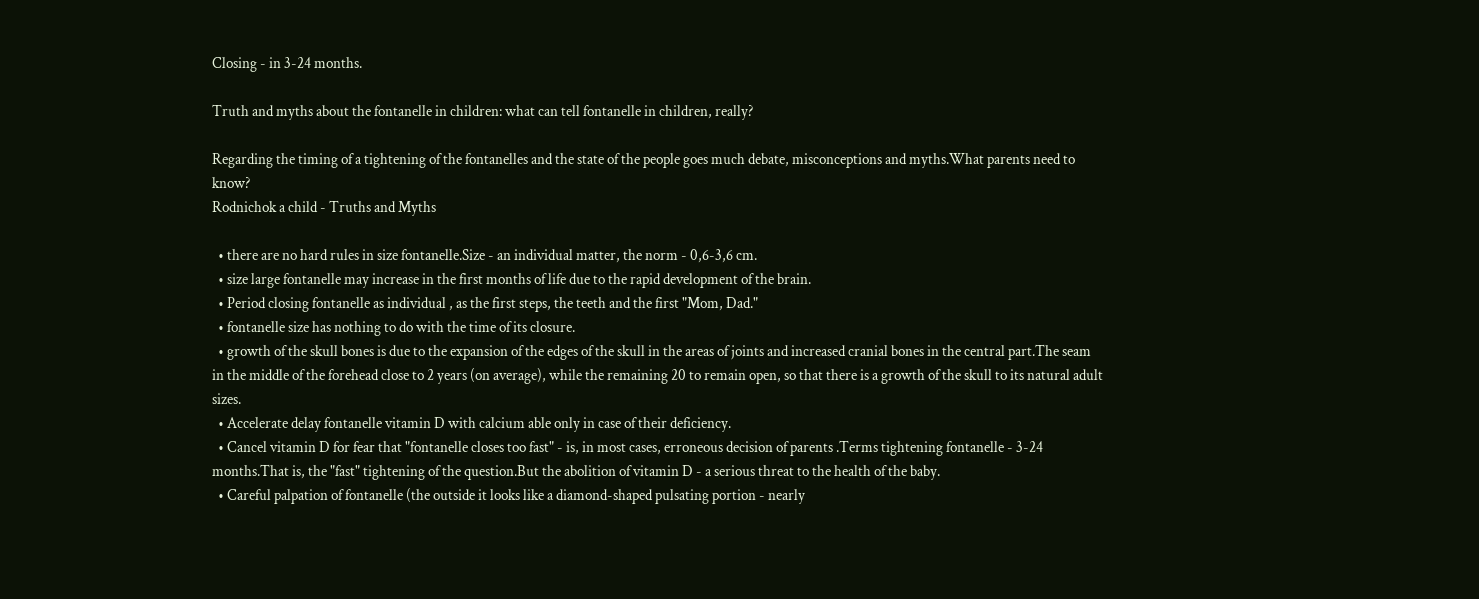Closing - in 3-24 months.

Truth and myths about the fontanelle in children: what can tell fontanelle in children, really?

Regarding the timing of a tightening of the fontanelles and the state of the people goes much debate, misconceptions and myths.What parents need to know?
Rodnichok a child - Truths and Myths

  • there are no hard rules in size fontanelle.Size - an individual matter, the norm - 0,6-3,6 cm.
  • size large fontanelle may increase in the first months of life due to the rapid development of the brain.
  • Period closing fontanelle as individual , as the first steps, the teeth and the first "Mom, Dad."
  • fontanelle size has nothing to do with the time of its closure.
  • growth of the skull bones is due to the expansion of the edges of the skull in the areas of joints and increased cranial bones in the central part.The seam in the middle of the forehead close to 2 years (on average), while the remaining 20 to remain open, so that there is a growth of the skull to its natural adult sizes.
  • Accelerate delay fontanelle vitamin D with calcium able only in case of their deficiency.
  • Cancel vitamin D for fear that "fontanelle closes too fast" - is, in most cases, erroneous decision of parents .Terms tightening fontanelle - 3-24 months.That is, the "fast" tightening of the question.But the abolition of vitamin D - a serious threat to the health of the baby.
  • Careful palpation of fontanelle (the outside it looks like a diamond-shaped pulsating portion - nearly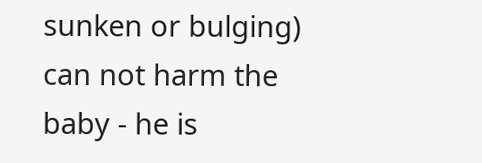sunken or bulging) can not harm the baby - he is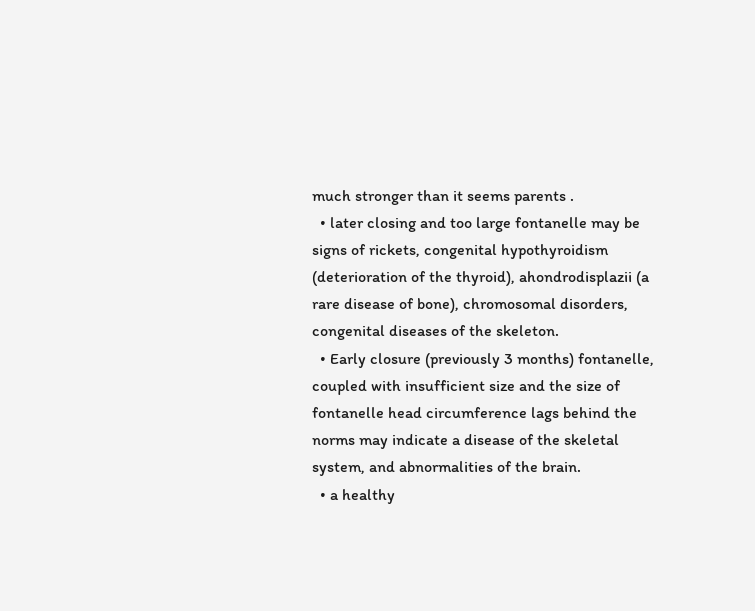much stronger than it seems parents .
  • later closing and too large fontanelle may be signs of rickets, congenital hypothyroidism (deterioration of the thyroid), ahondrodisplazii (a rare disease of bone), chromosomal disorders, congenital diseases of the skeleton.
  • Early closure (previously 3 months) fontanelle, coupled with insufficient size and the size of fontanelle head circumference lags behind the norms may indicate a disease of the skeletal system, and abnormalities of the brain.
  • a healthy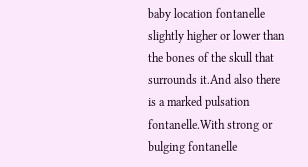baby location fontanelle slightly higher or lower than the bones of the skull that surrounds it.And also there is a marked pulsation fontanelle.With strong or bulging fontanelle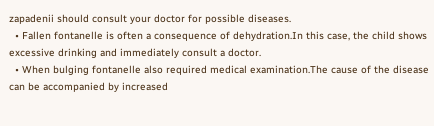zapadenii should consult your doctor for possible diseases.
  • Fallen fontanelle is often a consequence of dehydration.In this case, the child shows excessive drinking and immediately consult a doctor.
  • When bulging fontanelle also required medical examination.The cause of the disease can be accompanied by increased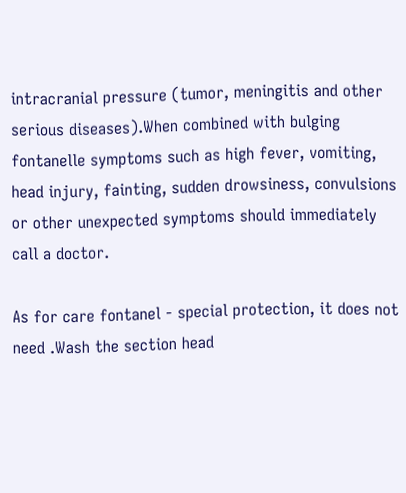intracranial pressure (tumor, meningitis and other serious diseases).When combined with bulging fontanelle symptoms such as high fever, vomiting, head injury, fainting, sudden drowsiness, convulsions or other unexpected symptoms should immediately call a doctor.

As for care fontanel - special protection, it does not need .Wash the section head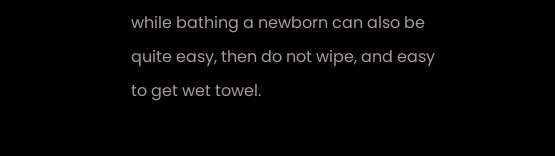while bathing a newborn can also be quite easy, then do not wipe, and easy to get wet towel.